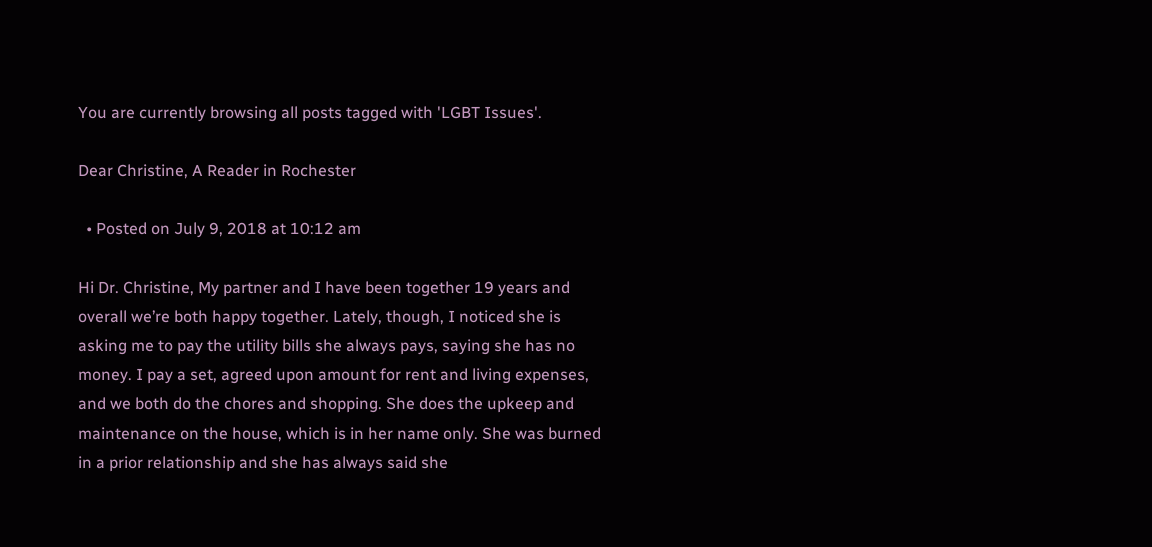You are currently browsing all posts tagged with 'LGBT Issues'.

Dear Christine, A Reader in Rochester

  • Posted on July 9, 2018 at 10:12 am

Hi Dr. Christine, My partner and I have been together 19 years and overall we’re both happy together. Lately, though, I noticed she is asking me to pay the utility bills she always pays, saying she has no money. I pay a set, agreed upon amount for rent and living expenses, and we both do the chores and shopping. She does the upkeep and maintenance on the house, which is in her name only. She was burned in a prior relationship and she has always said she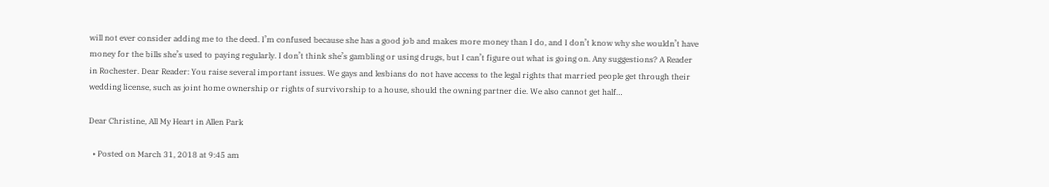will not ever consider adding me to the deed. I’m confused because she has a good job and makes more money than I do, and I don’t know why she wouldn’t have money for the bills she’s used to paying regularly. I don’t think she’s gambling or using drugs, but I can’t figure out what is going on. Any suggestions? A Reader in Rochester. Dear Reader: You raise several important issues. We gays and lesbians do not have access to the legal rights that married people get through their wedding license, such as joint home ownership or rights of survivorship to a house, should the owning partner die. We also cannot get half…

Dear Christine, All My Heart in Allen Park

  • Posted on March 31, 2018 at 9:45 am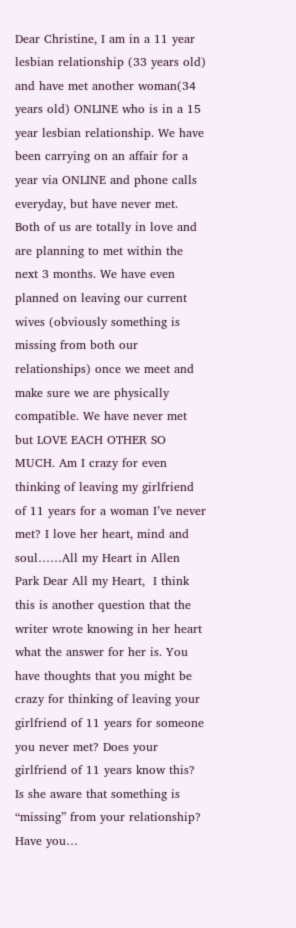Dear Christine, I am in a 11 year lesbian relationship (33 years old) and have met another woman(34 years old) ONLINE who is in a 15 year lesbian relationship. We have been carrying on an affair for a year via ONLINE and phone calls everyday, but have never met. Both of us are totally in love and are planning to met within the next 3 months. We have even planned on leaving our current wives (obviously something is missing from both our relationships) once we meet and make sure we are physically compatible. We have never met but LOVE EACH OTHER SO MUCH. Am I crazy for even thinking of leaving my girlfriend of 11 years for a woman I’ve never met? I love her heart, mind and soul……All my Heart in Allen Park Dear All my Heart,  I think this is another question that the writer wrote knowing in her heart what the answer for her is. You have thoughts that you might be crazy for thinking of leaving your girlfriend of 11 years for someone you never met? Does your girlfriend of 11 years know this? Is she aware that something is “missing” from your relationship? Have you…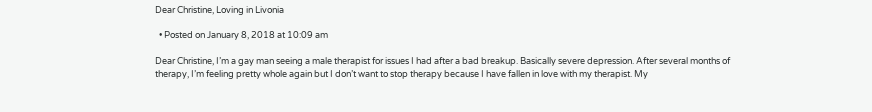Dear Christine, Loving in Livonia

  • Posted on January 8, 2018 at 10:09 am

Dear Christine, I’m a gay man seeing a male therapist for issues I had after a bad breakup. Basically severe depression. After several months of therapy, I’m feeling pretty whole again but I don’t want to stop therapy because I have fallen in love with my therapist. My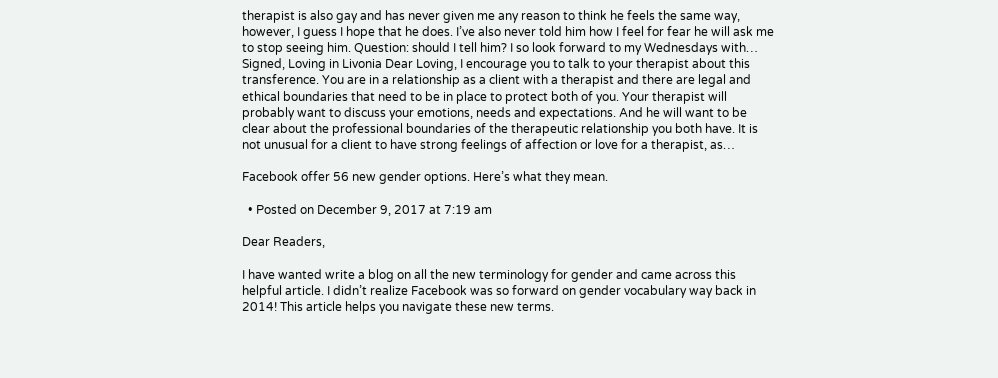therapist is also gay and has never given me any reason to think he feels the same way, however, I guess I hope that he does. I’ve also never told him how I feel for fear he will ask me to stop seeing him. Question: should I tell him? I so look forward to my Wednesdays with… Signed, Loving in Livonia Dear Loving, I encourage you to talk to your therapist about this transference. You are in a relationship as a client with a therapist and there are legal and ethical boundaries that need to be in place to protect both of you. Your therapist will probably want to discuss your emotions, needs and expectations. And he will want to be clear about the professional boundaries of the therapeutic relationship you both have. It is not unusual for a client to have strong feelings of affection or love for a therapist, as…

Facebook offer 56 new gender options. Here’s what they mean.

  • Posted on December 9, 2017 at 7:19 am

Dear Readers,

I have wanted write a blog on all the new terminology for gender and came across this helpful article. I didn’t realize Facebook was so forward on gender vocabulary way back in 2014! This article helps you navigate these new terms.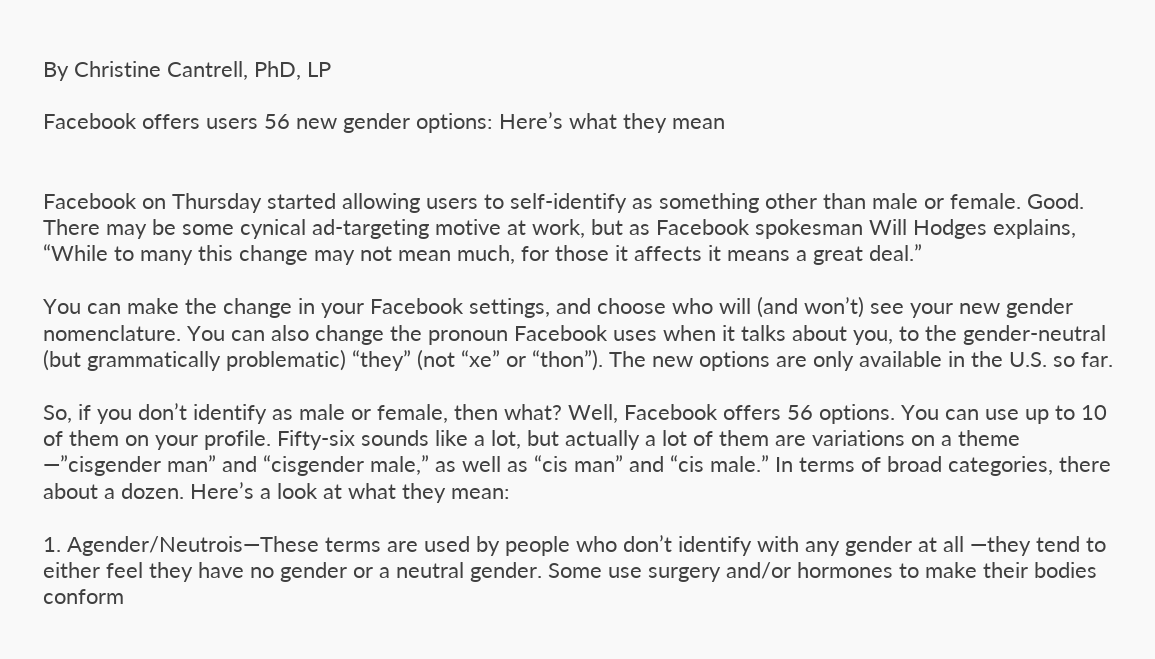By Christine Cantrell, PhD, LP

Facebook offers users 56 new gender options: Here’s what they mean


Facebook on Thursday started allowing users to self-identify as something other than male or female. Good. There may be some cynical ad-targeting motive at work, but as Facebook spokesman Will Hodges explains, “While to many this change may not mean much, for those it affects it means a great deal.”

You can make the change in your Facebook settings, and choose who will (and won’t) see your new gender nomenclature. You can also change the pronoun Facebook uses when it talks about you, to the gender-neutral (but grammatically problematic) “they” (not “xe” or “thon”). The new options are only available in the U.S. so far.

So, if you don’t identify as male or female, then what? Well, Facebook offers 56 options. You can use up to 10 of them on your profile. Fifty-six sounds like a lot, but actually a lot of them are variations on a theme —”cisgender man” and “cisgender male,” as well as “cis man” and “cis male.” In terms of broad categories, there about a dozen. Here’s a look at what they mean:

1. Agender/Neutrois—These terms are used by people who don’t identify with any gender at all —they tend to either feel they have no gender or a neutral gender. Some use surgery and/or hormones to make their bodies conform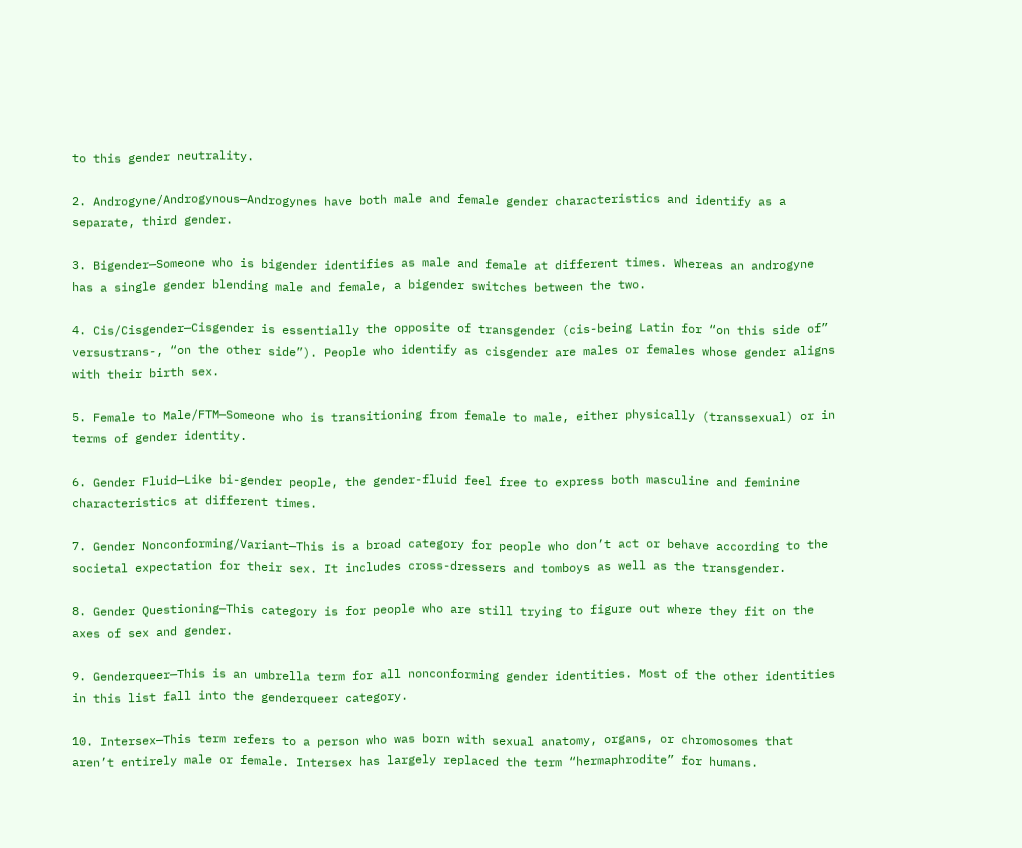to this gender neutrality.

2. Androgyne/Androgynous—Androgynes have both male and female gender characteristics and identify as a separate, third gender.

3. Bigender—Someone who is bigender identifies as male and female at different times. Whereas an androgyne has a single gender blending male and female, a bigender switches between the two.

4. Cis/Cisgender—Cisgender is essentially the opposite of transgender (cis-being Latin for “on this side of” versustrans-, “on the other side”). People who identify as cisgender are males or females whose gender aligns with their birth sex.

5. Female to Male/FTM—Someone who is transitioning from female to male, either physically (transsexual) or in terms of gender identity.

6. Gender Fluid—Like bi-gender people, the gender-fluid feel free to express both masculine and feminine characteristics at different times.

7. Gender Nonconforming/Variant—This is a broad category for people who don’t act or behave according to the societal expectation for their sex. It includes cross-dressers and tomboys as well as the transgender.

8. Gender Questioning—This category is for people who are still trying to figure out where they fit on the axes of sex and gender.

9. Genderqueer—This is an umbrella term for all nonconforming gender identities. Most of the other identities in this list fall into the genderqueer category.

10. Intersex—This term refers to a person who was born with sexual anatomy, organs, or chromosomes that aren’t entirely male or female. Intersex has largely replaced the term “hermaphrodite” for humans.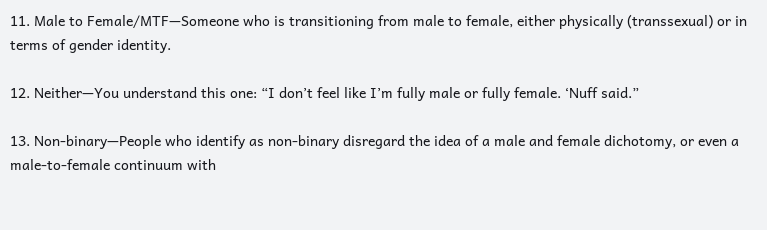11. Male to Female/MTF—Someone who is transitioning from male to female, either physically (transsexual) or in terms of gender identity.

12. Neither—You understand this one: “I don’t feel like I’m fully male or fully female. ‘Nuff said.”

13. Non-binary—People who identify as non-binary disregard the idea of a male and female dichotomy, or even a male-to-female continuum with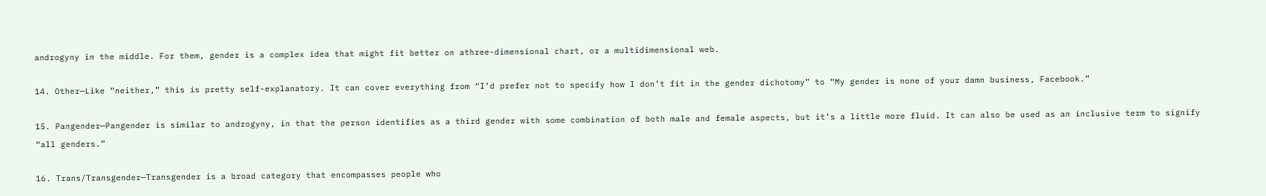androgyny in the middle. For them, gender is a complex idea that might fit better on athree-dimensional chart, or a multidimensional web.

14. Other—Like “neither,” this is pretty self-explanatory. It can cover everything from “I’d prefer not to specify how I don’t fit in the gender dichotomy” to “My gender is none of your damn business, Facebook.”

15. Pangender—Pangender is similar to androgyny, in that the person identifies as a third gender with some combination of both male and female aspects, but it’s a little more fluid. It can also be used as an inclusive term to signify “all genders.”

16. Trans/Transgender—Transgender is a broad category that encompasses people who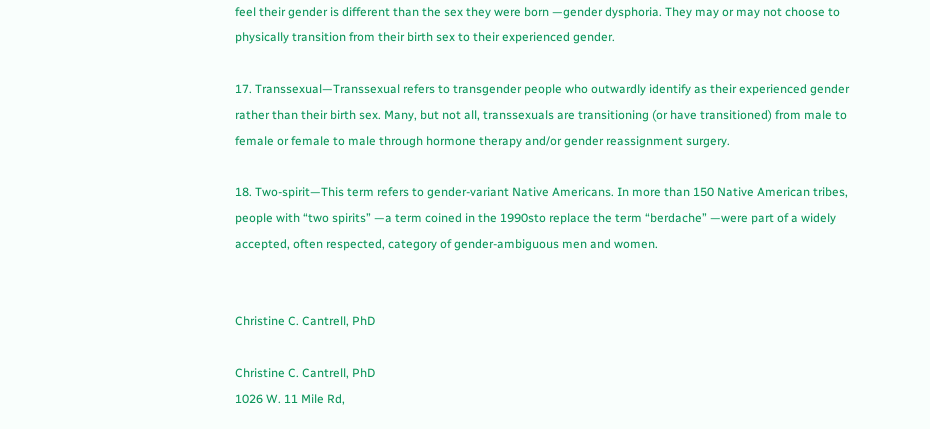feel their gender is different than the sex they were born —gender dysphoria. They may or may not choose to physically transition from their birth sex to their experienced gender.

17. Transsexual—Transsexual refers to transgender people who outwardly identify as their experienced gender rather than their birth sex. Many, but not all, transsexuals are transitioning (or have transitioned) from male to female or female to male through hormone therapy and/or gender reassignment surgery.

18. Two-spirit—This term refers to gender-variant Native Americans. In more than 150 Native American tribes, people with “two spirits” —a term coined in the 1990sto replace the term “berdache” —were part of a widely accepted, often respected, category of gender-ambiguous men and women.


Christine C. Cantrell, PhD

Christine C. Cantrell, PhD
1026 W. 11 Mile Rd,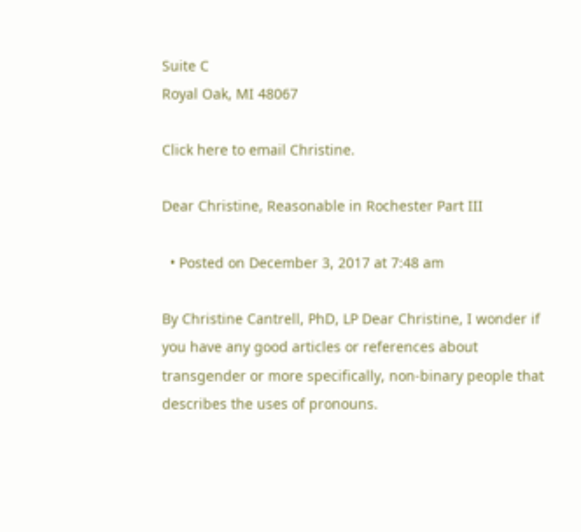Suite C
Royal Oak, MI 48067

Click here to email Christine.

Dear Christine, Reasonable in Rochester Part III

  • Posted on December 3, 2017 at 7:48 am

By Christine Cantrell, PhD, LP Dear Christine, I wonder if you have any good articles or references about transgender or more specifically, non-binary people that describes the uses of pronouns.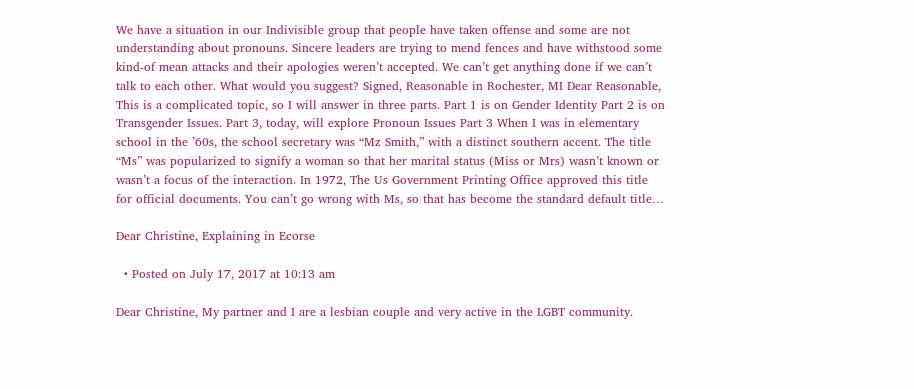We have a situation in our Indivisible group that people have taken offense and some are not understanding about pronouns. Sincere leaders are trying to mend fences and have withstood some kind-of mean attacks and their apologies weren’t accepted. We can’t get anything done if we can’t talk to each other. What would you suggest? Signed, Reasonable in Rochester, MI Dear Reasonable, This is a complicated topic, so I will answer in three parts. Part 1 is on Gender Identity Part 2 is on Transgender Issues. Part 3, today, will explore Pronoun Issues Part 3 When I was in elementary school in the ’60s, the school secretary was “Mz Smith,” with a distinct southern accent. The title “Ms” was popularized to signify a woman so that her marital status (Miss or Mrs) wasn’t known or wasn’t a focus of the interaction. In 1972, The Us Government Printing Office approved this title for official documents. You can’t go wrong with Ms, so that has become the standard default title…

Dear Christine, Explaining in Ecorse

  • Posted on July 17, 2017 at 10:13 am

Dear Christine, My partner and I are a lesbian couple and very active in the LGBT community.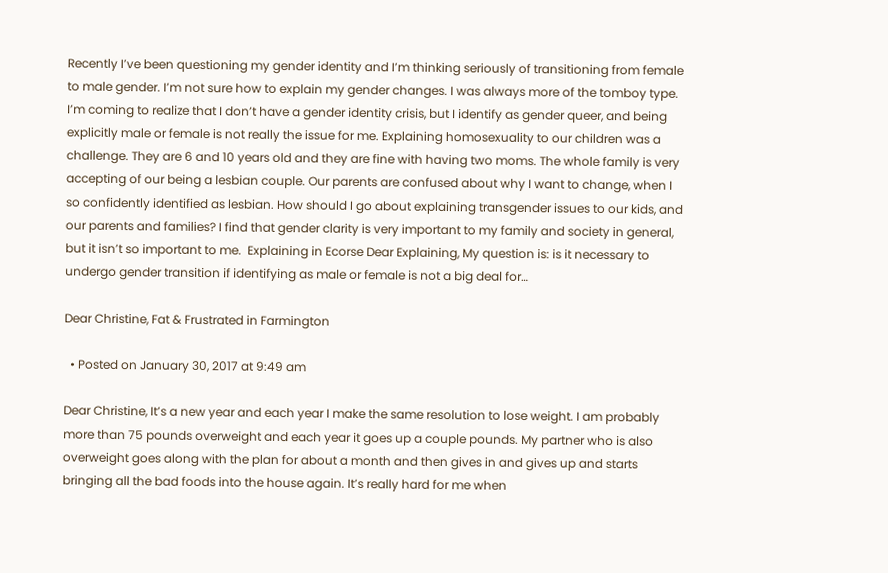Recently I’ve been questioning my gender identity and I’m thinking seriously of transitioning from female to male gender. I’m not sure how to explain my gender changes. I was always more of the tomboy type. I’m coming to realize that I don’t have a gender identity crisis, but I identify as gender queer, and being explicitly male or female is not really the issue for me. Explaining homosexuality to our children was a challenge. They are 6 and 10 years old and they are fine with having two moms. The whole family is very accepting of our being a lesbian couple. Our parents are confused about why I want to change, when I so confidently identified as lesbian. How should I go about explaining transgender issues to our kids, and our parents and families? I find that gender clarity is very important to my family and society in general, but it isn’t so important to me.  Explaining in Ecorse Dear Explaining, My question is: is it necessary to undergo gender transition if identifying as male or female is not a big deal for…

Dear Christine, Fat & Frustrated in Farmington

  • Posted on January 30, 2017 at 9:49 am

Dear Christine, It’s a new year and each year I make the same resolution to lose weight. I am probably more than 75 pounds overweight and each year it goes up a couple pounds. My partner who is also overweight goes along with the plan for about a month and then gives in and gives up and starts bringing all the bad foods into the house again. It’s really hard for me when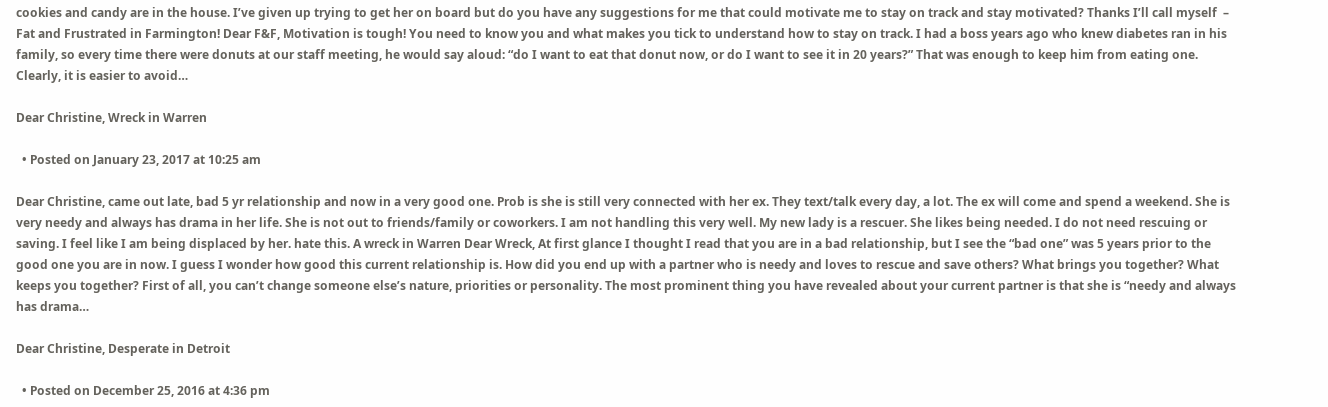cookies and candy are in the house. I’ve given up trying to get her on board but do you have any suggestions for me that could motivate me to stay on track and stay motivated? Thanks I’ll call myself  – Fat and Frustrated in Farmington! Dear F&F, Motivation is tough! You need to know you and what makes you tick to understand how to stay on track. I had a boss years ago who knew diabetes ran in his family, so every time there were donuts at our staff meeting, he would say aloud: “do I want to eat that donut now, or do I want to see it in 20 years?” That was enough to keep him from eating one. Clearly, it is easier to avoid…

Dear Christine, Wreck in Warren

  • Posted on January 23, 2017 at 10:25 am

Dear Christine, came out late, bad 5 yr relationship and now in a very good one. Prob is she is still very connected with her ex. They text/talk every day, a lot. The ex will come and spend a weekend. She is very needy and always has drama in her life. She is not out to friends/family or coworkers. I am not handling this very well. My new lady is a rescuer. She likes being needed. I do not need rescuing or saving. I feel like I am being displaced by her. hate this. A wreck in Warren Dear Wreck, At first glance I thought I read that you are in a bad relationship, but I see the “bad one” was 5 years prior to the good one you are in now. I guess I wonder how good this current relationship is. How did you end up with a partner who is needy and loves to rescue and save others? What brings you together? What keeps you together? First of all, you can’t change someone else’s nature, priorities or personality. The most prominent thing you have revealed about your current partner is that she is “needy and always has drama…

Dear Christine, Desperate in Detroit

  • Posted on December 25, 2016 at 4:36 pm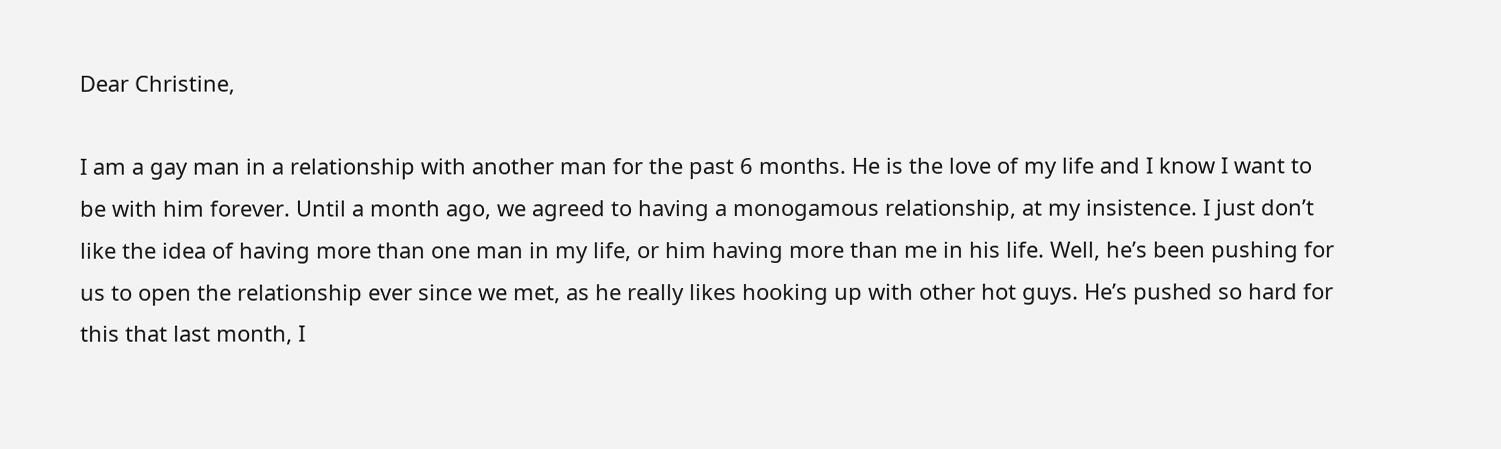Dear Christine,

I am a gay man in a relationship with another man for the past 6 months. He is the love of my life and I know I want to be with him forever. Until a month ago, we agreed to having a monogamous relationship, at my insistence. I just don’t like the idea of having more than one man in my life, or him having more than me in his life. Well, he’s been pushing for us to open the relationship ever since we met, as he really likes hooking up with other hot guys. He’s pushed so hard for this that last month, I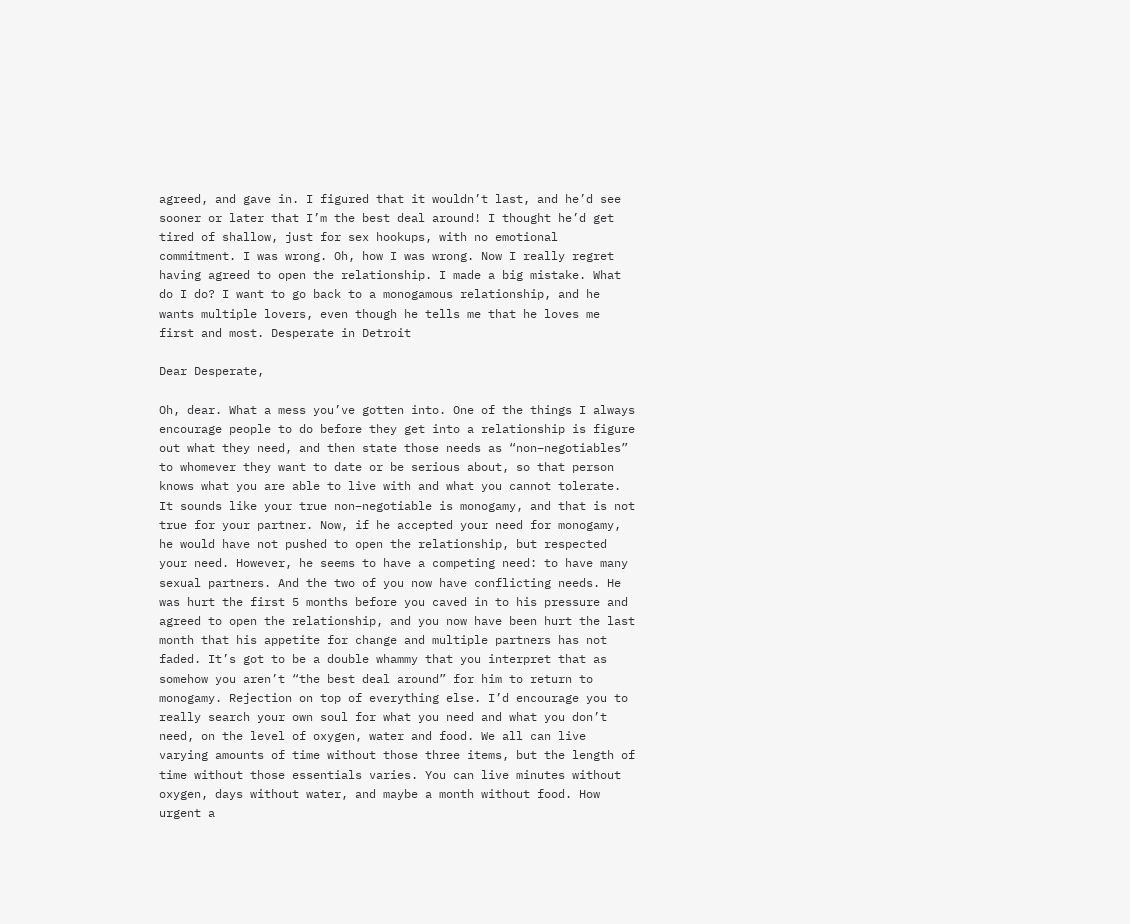agreed, and gave in. I figured that it wouldn’t last, and he’d see sooner or later that I’m the best deal around! I thought he’d get tired of shallow, just for sex hookups, with no emotional commitment. I was wrong. Oh, how I was wrong. Now I really regret having agreed to open the relationship. I made a big mistake. What do I do? I want to go back to a monogamous relationship, and he wants multiple lovers, even though he tells me that he loves me first and most. Desperate in Detroit

Dear Desperate,

Oh, dear. What a mess you’ve gotten into. One of the things I always encourage people to do before they get into a relationship is figure out what they need, and then state those needs as “non–negotiables” to whomever they want to date or be serious about, so that person knows what you are able to live with and what you cannot tolerate. It sounds like your true non–negotiable is monogamy, and that is not true for your partner. Now, if he accepted your need for monogamy, he would have not pushed to open the relationship, but respected your need. However, he seems to have a competing need: to have many sexual partners. And the two of you now have conflicting needs. He was hurt the first 5 months before you caved in to his pressure and agreed to open the relationship, and you now have been hurt the last month that his appetite for change and multiple partners has not faded. It’s got to be a double whammy that you interpret that as somehow you aren’t “the best deal around” for him to return to monogamy. Rejection on top of everything else. I’d encourage you to really search your own soul for what you need and what you don’t need, on the level of oxygen, water and food. We all can live varying amounts of time without those three items, but the length of time without those essentials varies. You can live minutes without oxygen, days without water, and maybe a month without food. How urgent a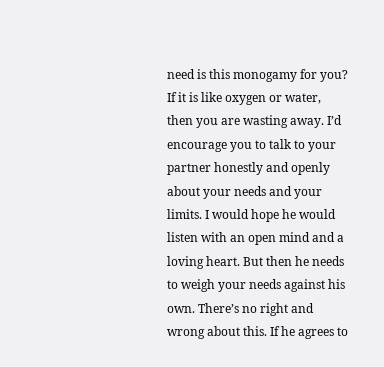need is this monogamy for you? If it is like oxygen or water, then you are wasting away. I’d encourage you to talk to your partner honestly and openly about your needs and your limits. I would hope he would listen with an open mind and a loving heart. But then he needs to weigh your needs against his own. There’s no right and wrong about this. If he agrees to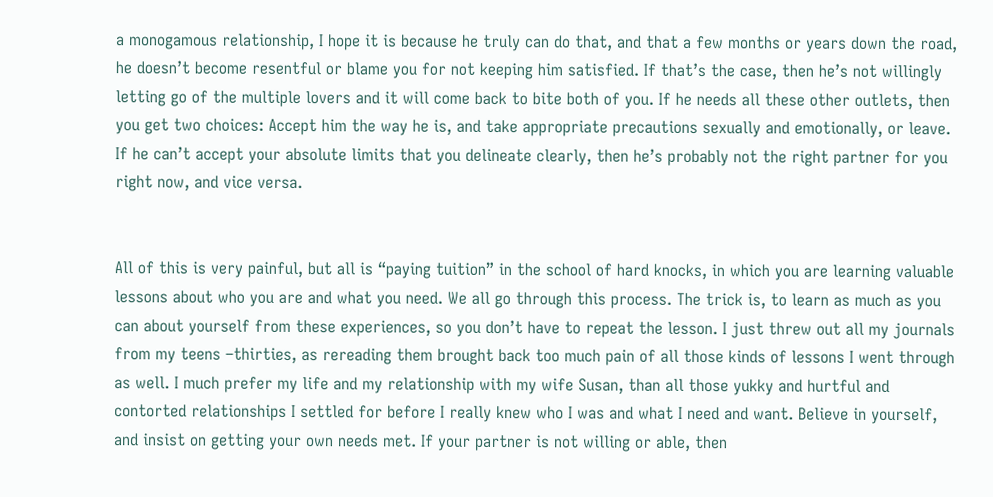a monogamous relationship, I hope it is because he truly can do that, and that a few months or years down the road, he doesn’t become resentful or blame you for not keeping him satisfied. If that’s the case, then he’s not willingly letting go of the multiple lovers and it will come back to bite both of you. If he needs all these other outlets, then you get two choices: Accept him the way he is, and take appropriate precautions sexually and emotionally, or leave. If he can’t accept your absolute limits that you delineate clearly, then he’s probably not the right partner for you right now, and vice versa.


All of this is very painful, but all is “paying tuition” in the school of hard knocks, in which you are learning valuable lessons about who you are and what you need. We all go through this process. The trick is, to learn as much as you can about yourself from these experiences, so you don’t have to repeat the lesson. I just threw out all my journals from my teens –thirties, as rereading them brought back too much pain of all those kinds of lessons I went through as well. I much prefer my life and my relationship with my wife Susan, than all those yukky and hurtful and contorted relationships I settled for before I really knew who I was and what I need and want. Believe in yourself, and insist on getting your own needs met. If your partner is not willing or able, then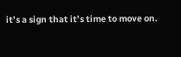it’s a sign that it’s time to move on.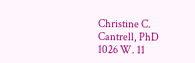Christine C. Cantrell, PhD
1026 W. 11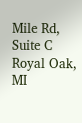Mile Rd,
Suite C
Royal Oak, MI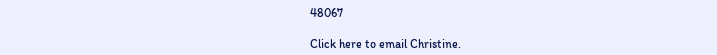48067

Click here to email Christine.